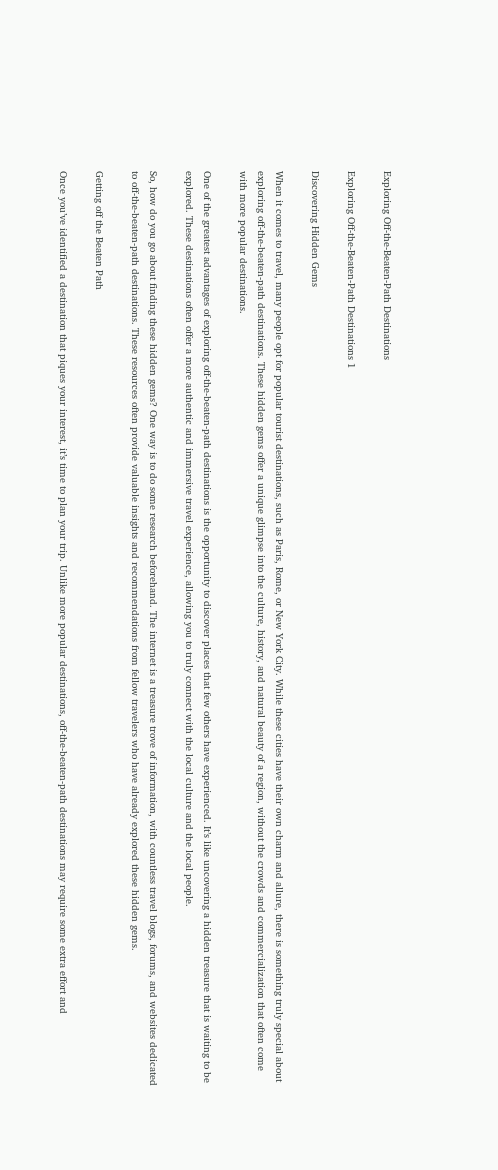Exploring Off-the-Beaten-Path Destinations

Exploring Off-the-Beaten-Path Destinations 1

Discovering Hidden Gems

When it comes to travel, many people opt for popular tourist destinations, such as Paris, Rome, or New York City. While these cities have their own charm and allure, there is something truly special about exploring off-the-beaten-path destinations. These hidden gems offer a unique glimpse into the culture, history, and natural beauty of a region, without the crowds and commercialization that often come with more popular destinations.

One of the greatest advantages of exploring off-the-beaten-path destinations is the opportunity to discover places that few others have experienced. It’s like uncovering a hidden treasure that is waiting to be explored. These destinations often offer a more authentic and immersive travel experience, allowing you to truly connect with the local culture and the local people.

So, how do you go about finding these hidden gems? One way is to do some research beforehand. The internet is a treasure trove of information, with countless travel blogs, forums, and websites dedicated to off-the-beaten-path destinations. These resources often provide valuable insights and recommendations from fellow travelers who have already explored these hidden gems.

Getting off the Beaten Path

Once you’ve identified a destination that piques your interest, it’s time to plan your trip. Unlike more popular destinations, off-the-beaten-path destinations may require some extra effort and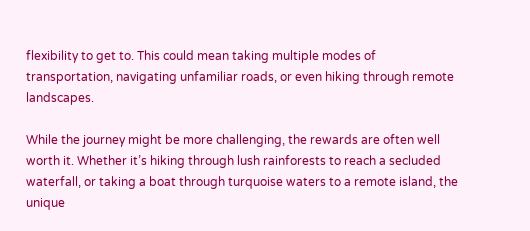flexibility to get to. This could mean taking multiple modes of transportation, navigating unfamiliar roads, or even hiking through remote landscapes.

While the journey might be more challenging, the rewards are often well worth it. Whether it’s hiking through lush rainforests to reach a secluded waterfall, or taking a boat through turquoise waters to a remote island, the unique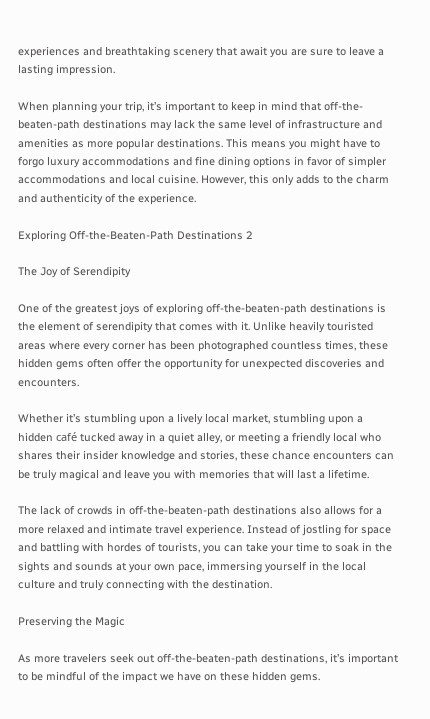experiences and breathtaking scenery that await you are sure to leave a lasting impression.

When planning your trip, it’s important to keep in mind that off-the-beaten-path destinations may lack the same level of infrastructure and amenities as more popular destinations. This means you might have to forgo luxury accommodations and fine dining options in favor of simpler accommodations and local cuisine. However, this only adds to the charm and authenticity of the experience.

Exploring Off-the-Beaten-Path Destinations 2

The Joy of Serendipity

One of the greatest joys of exploring off-the-beaten-path destinations is the element of serendipity that comes with it. Unlike heavily touristed areas where every corner has been photographed countless times, these hidden gems often offer the opportunity for unexpected discoveries and encounters.

Whether it’s stumbling upon a lively local market, stumbling upon a hidden café tucked away in a quiet alley, or meeting a friendly local who shares their insider knowledge and stories, these chance encounters can be truly magical and leave you with memories that will last a lifetime.

The lack of crowds in off-the-beaten-path destinations also allows for a more relaxed and intimate travel experience. Instead of jostling for space and battling with hordes of tourists, you can take your time to soak in the sights and sounds at your own pace, immersing yourself in the local culture and truly connecting with the destination.

Preserving the Magic

As more travelers seek out off-the-beaten-path destinations, it’s important to be mindful of the impact we have on these hidden gems.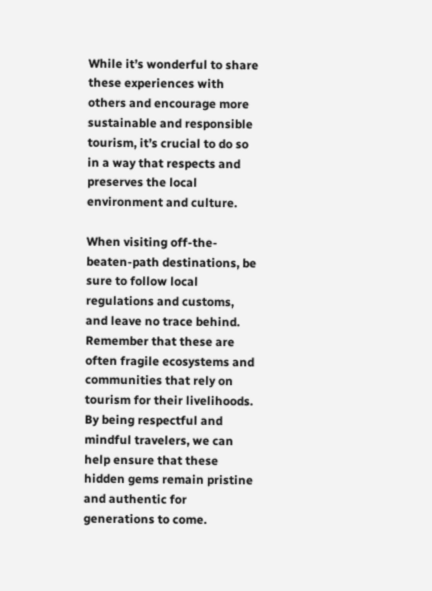While it’s wonderful to share these experiences with others and encourage more sustainable and responsible tourism, it’s crucial to do so in a way that respects and preserves the local environment and culture.

When visiting off-the-beaten-path destinations, be sure to follow local regulations and customs, and leave no trace behind. Remember that these are often fragile ecosystems and communities that rely on tourism for their livelihoods. By being respectful and mindful travelers, we can help ensure that these hidden gems remain pristine and authentic for generations to come.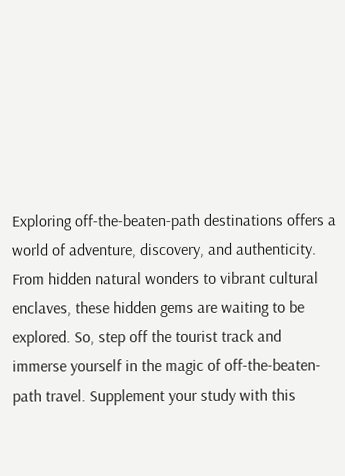Exploring off-the-beaten-path destinations offers a world of adventure, discovery, and authenticity. From hidden natural wonders to vibrant cultural enclaves, these hidden gems are waiting to be explored. So, step off the tourist track and immerse yourself in the magic of off-the-beaten-path travel. Supplement your study with this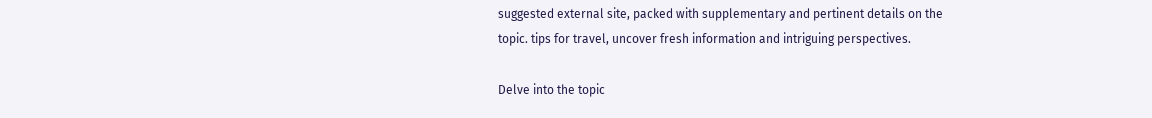suggested external site, packed with supplementary and pertinent details on the topic. tips for travel, uncover fresh information and intriguing perspectives.

Delve into the topic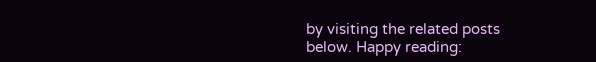by visiting the related posts below. Happy reading: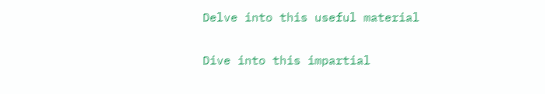Delve into this useful material

Dive into this impartial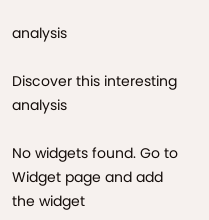analysis

Discover this interesting analysis

No widgets found. Go to Widget page and add the widget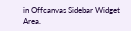in Offcanvas Sidebar Widget Area.